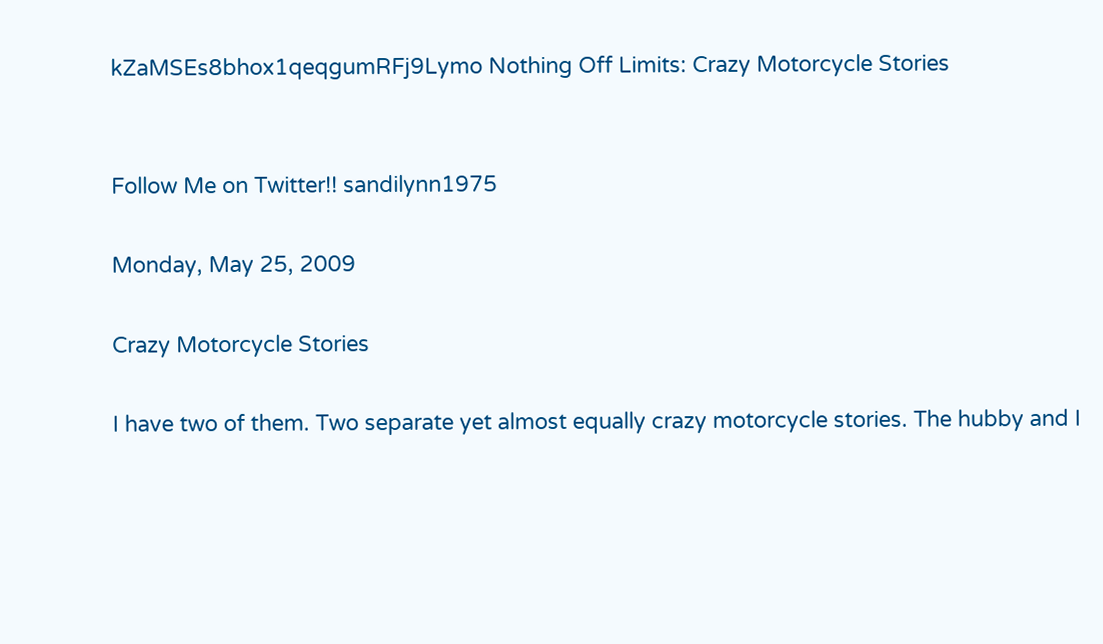kZaMSEs8bhox1qeqgumRFj9Lymo Nothing Off Limits: Crazy Motorcycle Stories


Follow Me on Twitter!! sandilynn1975

Monday, May 25, 2009

Crazy Motorcycle Stories

I have two of them. Two separate yet almost equally crazy motorcycle stories. The hubby and I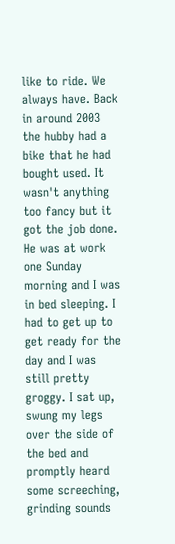like to ride. We always have. Back in around 2003 the hubby had a bike that he had bought used. It wasn't anything too fancy but it got the job done. He was at work one Sunday morning and I was in bed sleeping. I had to get up to get ready for the day and I was still pretty groggy. I sat up, swung my legs over the side of the bed and promptly heard some screeching, grinding sounds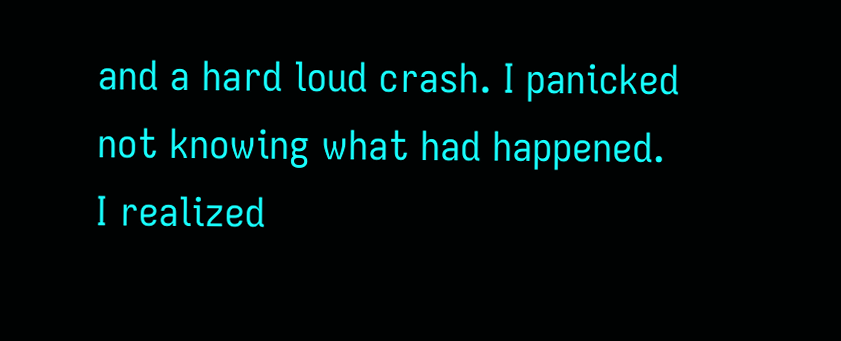and a hard loud crash. I panicked not knowing what had happened. I realized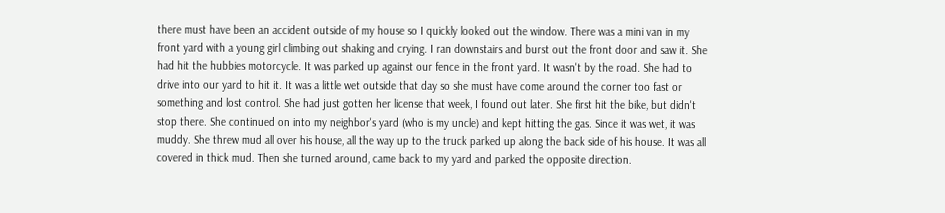there must have been an accident outside of my house so I quickly looked out the window. There was a mini van in my front yard with a young girl climbing out shaking and crying. I ran downstairs and burst out the front door and saw it. She had hit the hubbies motorcycle. It was parked up against our fence in the front yard. It wasn't by the road. She had to drive into our yard to hit it. It was a little wet outside that day so she must have come around the corner too fast or something and lost control. She had just gotten her license that week, I found out later. She first hit the bike, but didn't stop there. She continued on into my neighbor's yard (who is my uncle) and kept hitting the gas. Since it was wet, it was muddy. She threw mud all over his house, all the way up to the truck parked up along the back side of his house. It was all covered in thick mud. Then she turned around, came back to my yard and parked the opposite direction.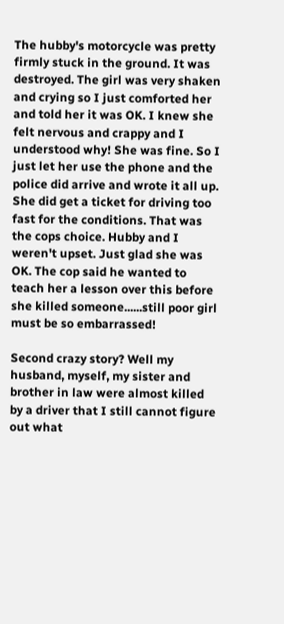The hubby's motorcycle was pretty firmly stuck in the ground. It was destroyed. The girl was very shaken and crying so I just comforted her and told her it was OK. I knew she felt nervous and crappy and I understood why! She was fine. So I just let her use the phone and the police did arrive and wrote it all up. She did get a ticket for driving too fast for the conditions. That was the cops choice. Hubby and I weren't upset. Just glad she was OK. The cop said he wanted to teach her a lesson over this before she killed someone......still poor girl must be so embarrassed!

Second crazy story? Well my husband, myself, my sister and brother in law were almost killed by a driver that I still cannot figure out what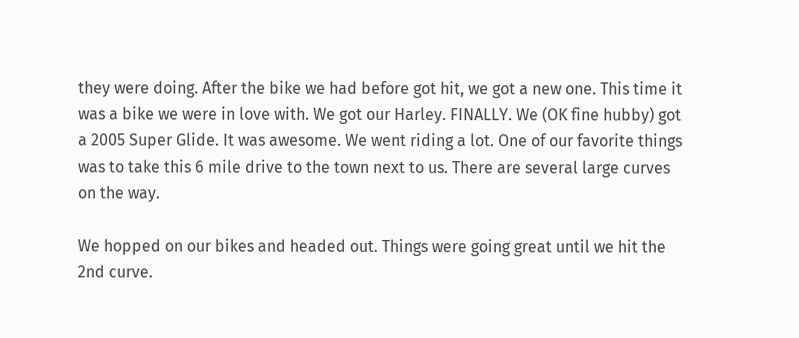they were doing. After the bike we had before got hit, we got a new one. This time it was a bike we were in love with. We got our Harley. FINALLY. We (OK fine hubby) got a 2005 Super Glide. It was awesome. We went riding a lot. One of our favorite things was to take this 6 mile drive to the town next to us. There are several large curves on the way.

We hopped on our bikes and headed out. Things were going great until we hit the 2nd curve.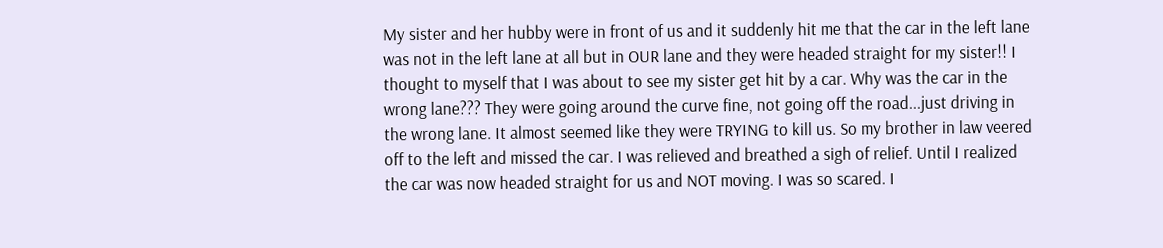My sister and her hubby were in front of us and it suddenly hit me that the car in the left lane was not in the left lane at all but in OUR lane and they were headed straight for my sister!! I thought to myself that I was about to see my sister get hit by a car. Why was the car in the wrong lane??? They were going around the curve fine, not going off the road...just driving in the wrong lane. It almost seemed like they were TRYING to kill us. So my brother in law veered off to the left and missed the car. I was relieved and breathed a sigh of relief. Until I realized the car was now headed straight for us and NOT moving. I was so scared. I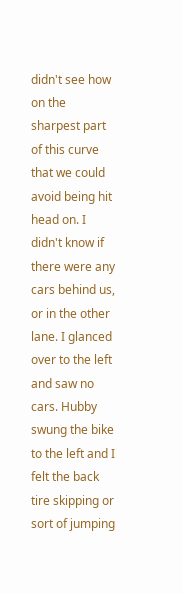didn't see how on the sharpest part of this curve that we could avoid being hit head on. I didn't know if there were any cars behind us, or in the other lane. I glanced over to the left and saw no cars. Hubby swung the bike to the left and I felt the back tire skipping or sort of jumping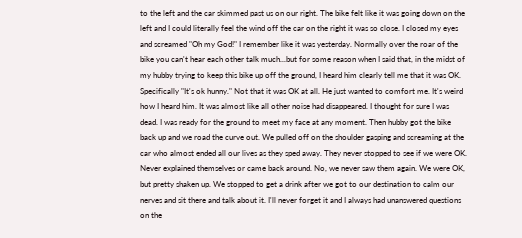to the left and the car skimmed past us on our right. The bike felt like it was going down on the left and I could literally feel the wind off the car on the right it was so close. I closed my eyes and screamed "Oh my God!" I remember like it was yesterday. Normally over the roar of the bike you can't hear each other talk much...but for some reason when I said that, in the midst of my hubby trying to keep this bike up off the ground, I heard him clearly tell me that it was OK. Specifically "It's ok hunny." Not that it was OK at all. He just wanted to comfort me. It's weird how I heard him. It was almost like all other noise had disappeared. I thought for sure I was dead. I was ready for the ground to meet my face at any moment. Then hubby got the bike back up and we road the curve out. We pulled off on the shoulder gasping and screaming at the car who almost ended all our lives as they sped away. They never stopped to see if we were OK. Never explained themselves or came back around. No, we never saw them again. We were OK, but pretty shaken up. We stopped to get a drink after we got to our destination to calm our nerves and sit there and talk about it. I'll never forget it and I always had unanswered questions on the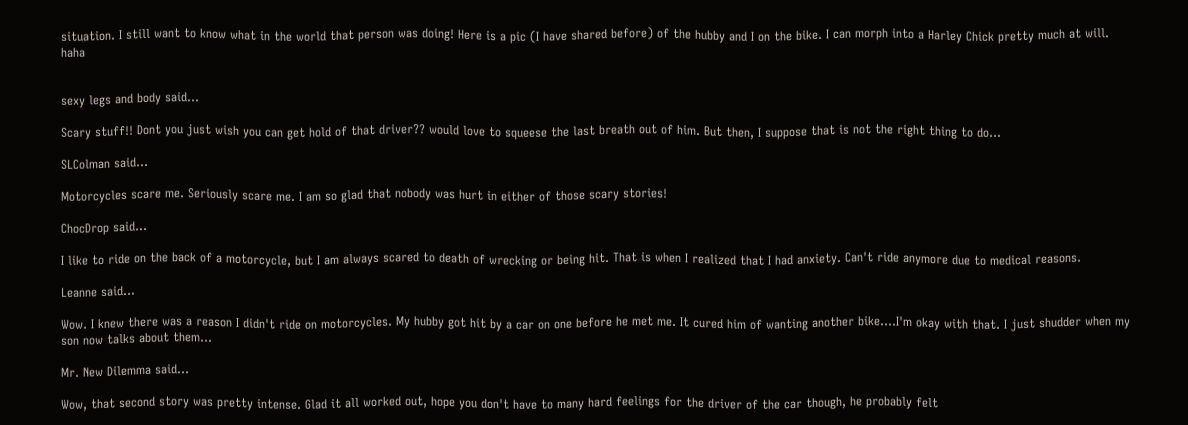situation. I still want to know what in the world that person was doing! Here is a pic (I have shared before) of the hubby and I on the bike. I can morph into a Harley Chick pretty much at will. haha


sexy legs and body said...

Scary stuff!! Dont you just wish you can get hold of that driver?? would love to squeese the last breath out of him. But then, I suppose that is not the right thing to do...

SLColman said...

Motorcycles scare me. Seriously scare me. I am so glad that nobody was hurt in either of those scary stories!

ChocDrop said...

I like to ride on the back of a motorcycle, but I am always scared to death of wrecking or being hit. That is when I realized that I had anxiety. Can't ride anymore due to medical reasons.

Leanne said...

Wow. I knew there was a reason I didn't ride on motorcycles. My hubby got hit by a car on one before he met me. It cured him of wanting another bike....I'm okay with that. I just shudder when my son now talks about them...

Mr. New Dilemma said...

Wow, that second story was pretty intense. Glad it all worked out, hope you don't have to many hard feelings for the driver of the car though, he probably felt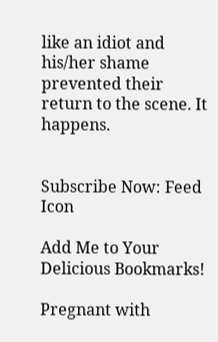like an idiot and his/her shame prevented their return to the scene. It happens.


Subscribe Now: Feed Icon

Add Me to Your Delicious Bookmarks!

Pregnant with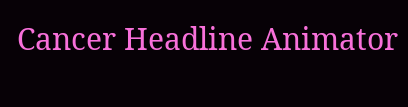Cancer Headline Animator